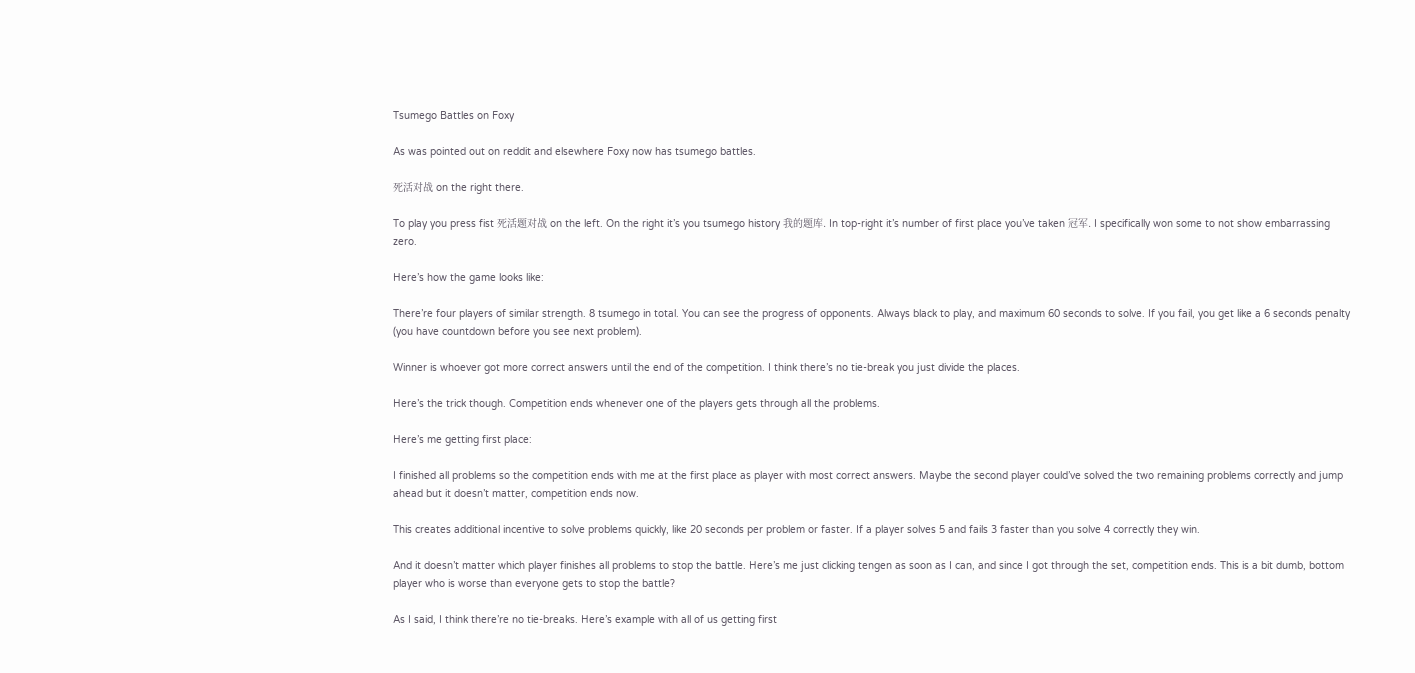Tsumego Battles on Foxy

As was pointed out on reddit and elsewhere Foxy now has tsumego battles.

死活对战 on the right there.

To play you press fist 死活题对战 on the left. On the right it’s you tsumego history 我的题库. In top-right it’s number of first place you’ve taken 冠军. I specifically won some to not show embarrassing zero.

Here’s how the game looks like:

There’re four players of similar strength. 8 tsumego in total. You can see the progress of opponents. Always black to play, and maximum 60 seconds to solve. If you fail, you get like a 6 seconds penalty (you have countdown before you see next problem).

Winner is whoever got more correct answers until the end of the competition. I think there’s no tie-break you just divide the places.

Here’s the trick though. Competition ends whenever one of the players gets through all the problems.

Here’s me getting first place:

I finished all problems so the competition ends with me at the first place as player with most correct answers. Maybe the second player could’ve solved the two remaining problems correctly and jump ahead but it doesn’t matter, competition ends now.

This creates additional incentive to solve problems quickly, like 20 seconds per problem or faster. If a player solves 5 and fails 3 faster than you solve 4 correctly they win.

And it doesn’t matter which player finishes all problems to stop the battle. Here’s me just clicking tengen as soon as I can, and since I got through the set, competition ends. This is a bit dumb, bottom player who is worse than everyone gets to stop the battle?

As I said, I think there’re no tie-breaks. Here’s example with all of us getting first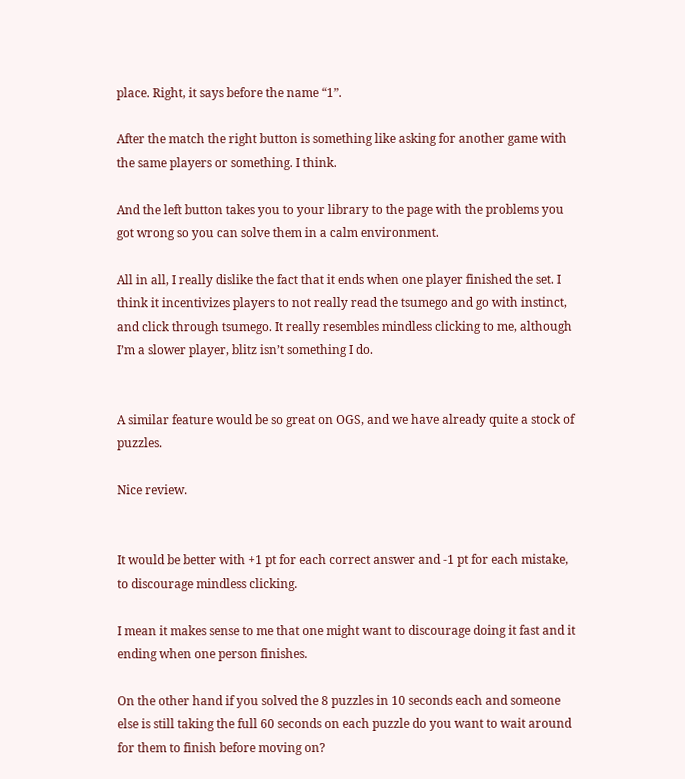place. Right, it says before the name “1”.

After the match the right button is something like asking for another game with the same players or something. I think.

And the left button takes you to your library to the page with the problems you got wrong so you can solve them in a calm environment.

All in all, I really dislike the fact that it ends when one player finished the set. I think it incentivizes players to not really read the tsumego and go with instinct, and click through tsumego. It really resembles mindless clicking to me, although I’m a slower player, blitz isn’t something I do.


A similar feature would be so great on OGS, and we have already quite a stock of puzzles.

Nice review.


It would be better with +1 pt for each correct answer and -1 pt for each mistake, to discourage mindless clicking.

I mean it makes sense to me that one might want to discourage doing it fast and it ending when one person finishes.

On the other hand if you solved the 8 puzzles in 10 seconds each and someone else is still taking the full 60 seconds on each puzzle do you want to wait around for them to finish before moving on?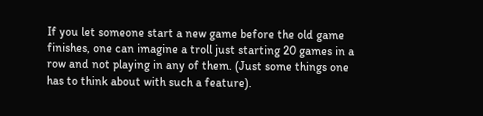If you let someone start a new game before the old game finishes, one can imagine a troll just starting 20 games in a row and not playing in any of them. (Just some things one has to think about with such a feature).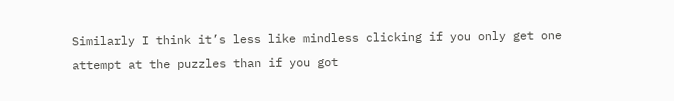Similarly I think it’s less like mindless clicking if you only get one attempt at the puzzles than if you got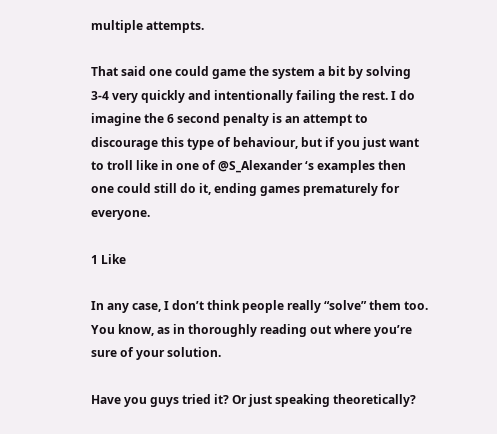multiple attempts.

That said one could game the system a bit by solving 3-4 very quickly and intentionally failing the rest. I do imagine the 6 second penalty is an attempt to discourage this type of behaviour, but if you just want to troll like in one of @S_Alexander ‘s examples then one could still do it, ending games prematurely for everyone.

1 Like

In any case, I don’t think people really “solve” them too. You know, as in thoroughly reading out where you’re sure of your solution.

Have you guys tried it? Or just speaking theoretically?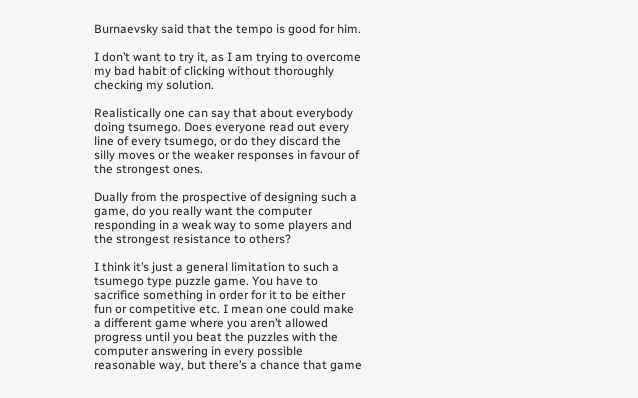Burnaevsky said that the tempo is good for him.

I don’t want to try it, as I am trying to overcome my bad habit of clicking without thoroughly checking my solution.

Realistically one can say that about everybody doing tsumego. Does everyone read out every line of every tsumego, or do they discard the silly moves or the weaker responses in favour of the strongest ones.

Dually from the prospective of designing such a game, do you really want the computer responding in a weak way to some players and the strongest resistance to others?

I think it’s just a general limitation to such a tsumego type puzzle game. You have to sacrifice something in order for it to be either fun or competitive etc. I mean one could make a different game where you aren’t allowed progress until you beat the puzzles with the computer answering in every possible reasonable way, but there’s a chance that game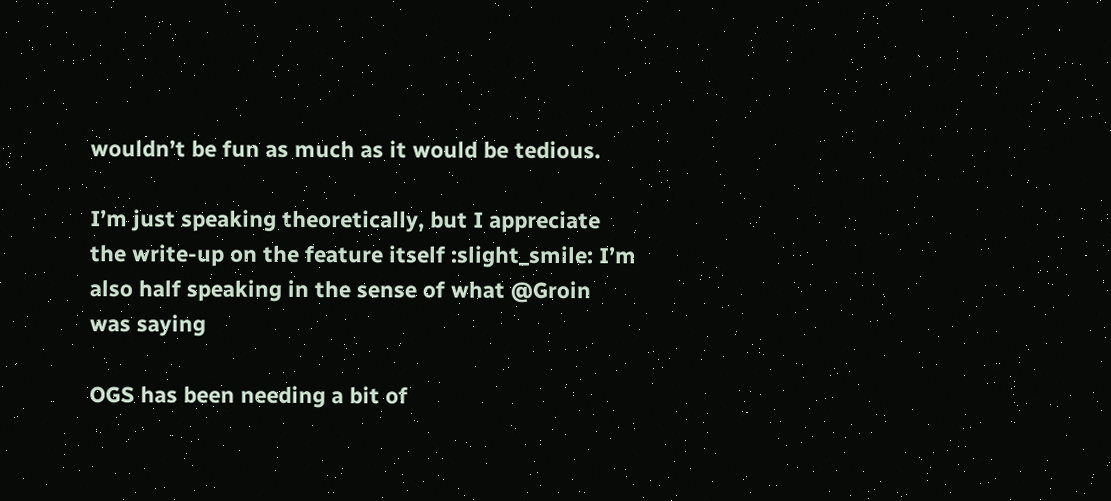wouldn’t be fun as much as it would be tedious.

I’m just speaking theoretically, but I appreciate the write-up on the feature itself :slight_smile: I’m also half speaking in the sense of what @Groin was saying

OGS has been needing a bit of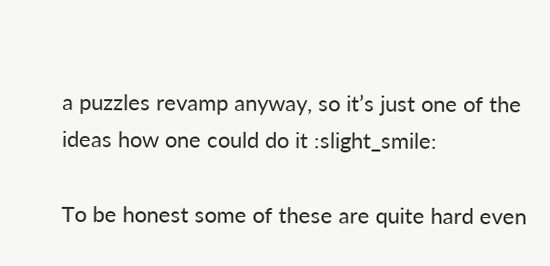a puzzles revamp anyway, so it’s just one of the ideas how one could do it :slight_smile:

To be honest some of these are quite hard even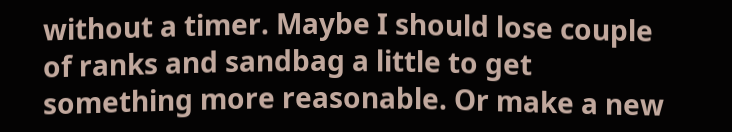without a timer. Maybe I should lose couple of ranks and sandbag a little to get something more reasonable. Or make a new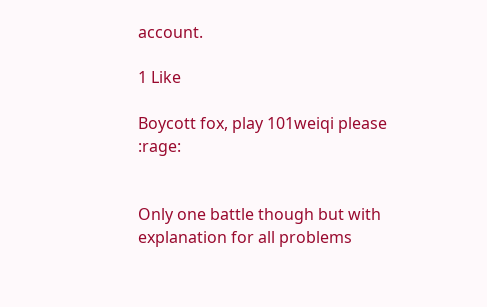account.

1 Like

Boycott fox, play 101weiqi please :rage:


Only one battle though but with explanation for all problems